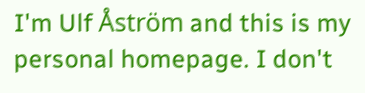I'm Ulf Åström and this is my personal homepage. I don't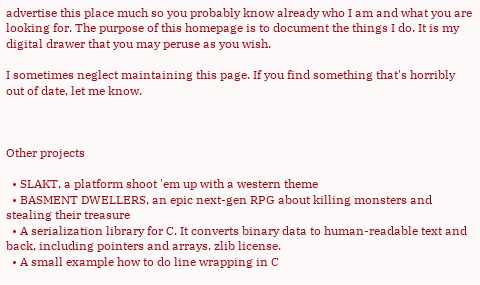advertise this place much so you probably know already who I am and what you are looking for. The purpose of this homepage is to document the things I do. It is my digital drawer that you may peruse as you wish.

I sometimes neglect maintaining this page. If you find something that's horribly out of date, let me know.



Other projects

  • SLAKT, a platform shoot 'em up with a western theme
  • BASMENT DWELLERS, an epic next-gen RPG about killing monsters and stealing their treasure
  • A serialization library for C. It converts binary data to human-readable text and back, including pointers and arrays. zlib license.
  • A small example how to do line wrapping in C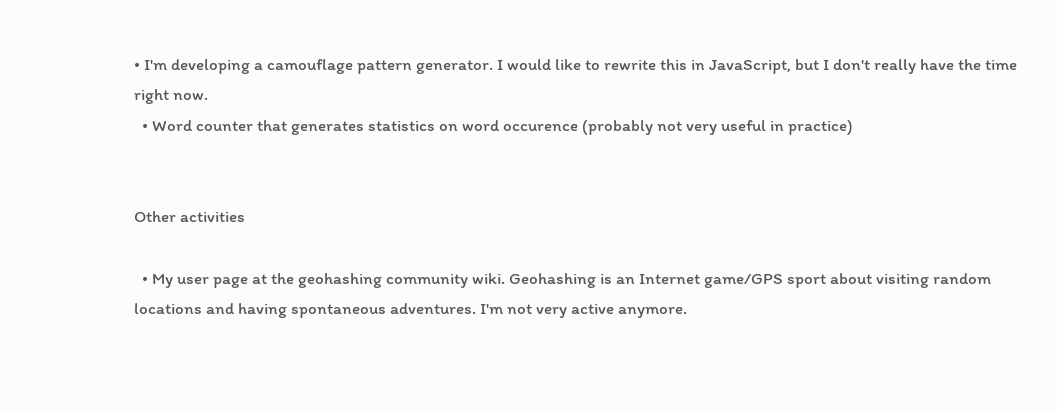• I'm developing a camouflage pattern generator. I would like to rewrite this in JavaScript, but I don't really have the time right now.
  • Word counter that generates statistics on word occurence (probably not very useful in practice)


Other activities

  • My user page at the geohashing community wiki. Geohashing is an Internet game/GPS sport about visiting random locations and having spontaneous adventures. I'm not very active anymore.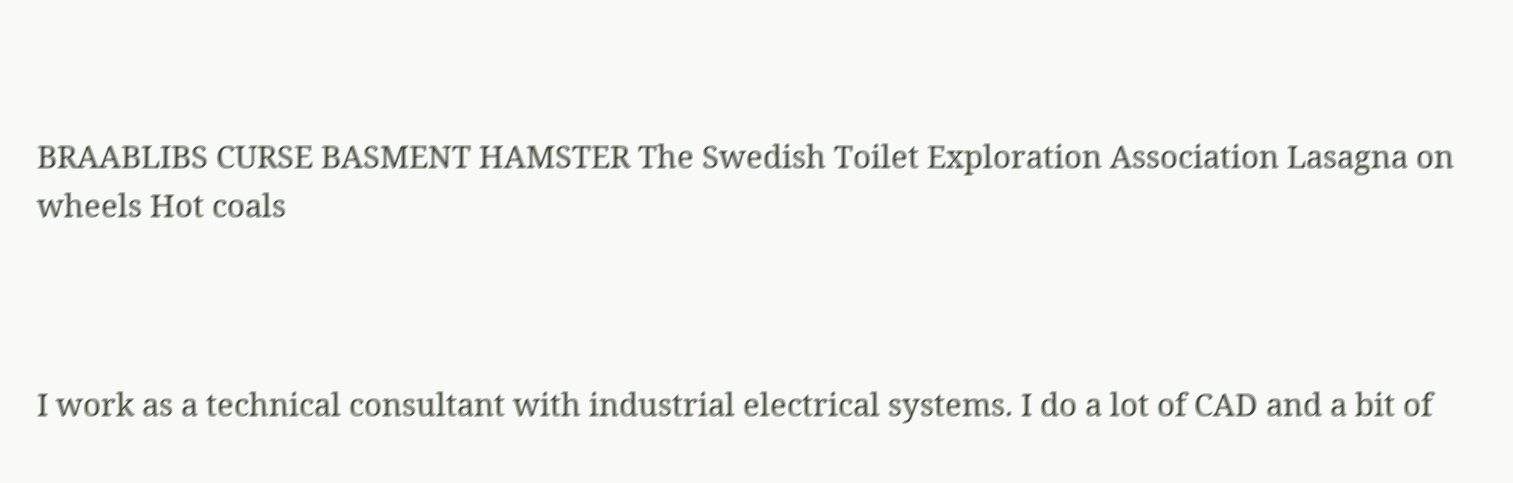BRAABLIBS CURSE BASMENT HAMSTER The Swedish Toilet Exploration Association Lasagna on wheels Hot coals



I work as a technical consultant with industrial electrical systems. I do a lot of CAD and a bit of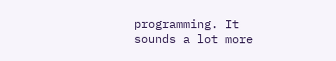programming. It sounds a lot more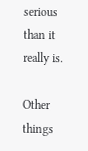serious than it really is.

Other things